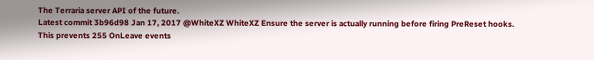The Terraria server API of the future.
Latest commit 3b96d98 Jan 17, 2017 @WhiteXZ WhiteXZ Ensure the server is actually running before firing PreReset hooks.
This prevents 255 OnLeave events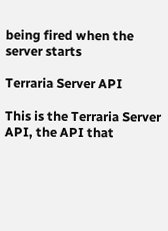being fired when the server starts

Terraria Server API

This is the Terraria Server API, the API that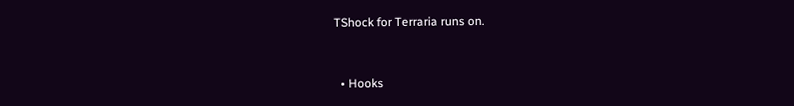TShock for Terraria runs on.


  • Hooks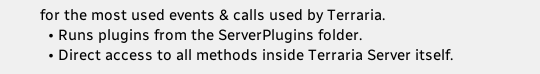for the most used events & calls used by Terraria.
  • Runs plugins from the ServerPlugins folder.
  • Direct access to all methods inside Terraria Server itself.